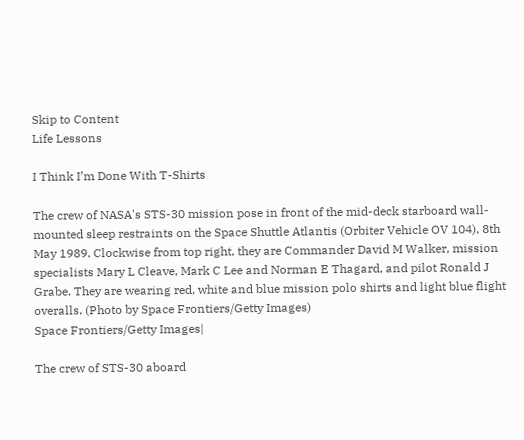Skip to Content
Life Lessons

I Think I’m Done With T-Shirts

The crew of NASA's STS-30 mission pose in front of the mid-deck starboard wall-mounted sleep restraints on the Space Shuttle Atlantis (Orbiter Vehicle OV 104), 8th May 1989. Clockwise from top right, they are Commander David M Walker, mission specialists Mary L Cleave, Mark C Lee and Norman E Thagard, and pilot Ronald J Grabe. They are wearing red, white and blue mission polo shirts and light blue flight overalls. (Photo by Space Frontiers/Getty Images)
Space Frontiers/Getty Images|

The crew of STS-30 aboard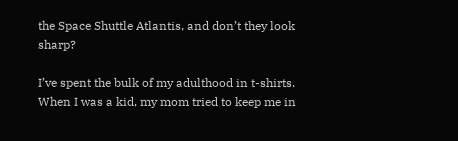the Space Shuttle Atlantis, and don’t they look sharp?

I’ve spent the bulk of my adulthood in t-shirts. When I was a kid, my mom tried to keep me in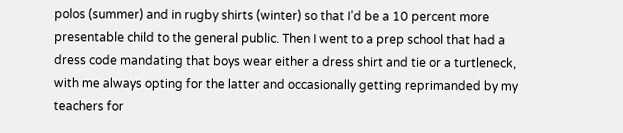polos (summer) and in rugby shirts (winter) so that I’d be a 10 percent more presentable child to the general public. Then I went to a prep school that had a dress code mandating that boys wear either a dress shirt and tie or a turtleneck, with me always opting for the latter and occasionally getting reprimanded by my teachers for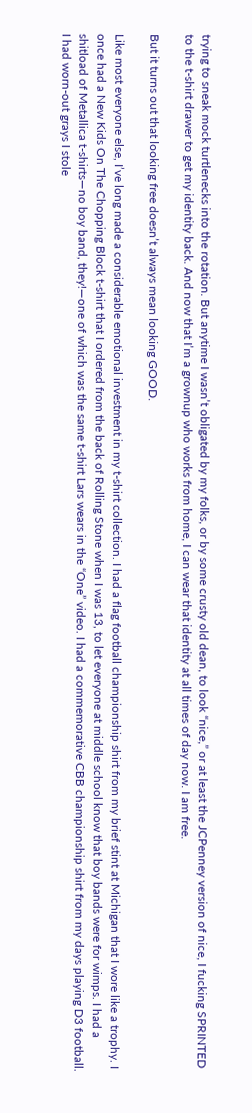trying to sneak mock turtlenecks into the rotation. But anytime I wasn’t obligated by my folks, or by some crusty old dean, to look “nice,” or at least the JCPenney version of nice, I fucking SPRINTED to the t-shirt drawer to get my identity back. And now that I’m a grownup who works from home, I can wear that identity at all times of day now. I am free.

But it turns out that looking free doesn’t always mean looking GOOD.

Like most everyone else, I’ve long made a considerable emotional investment in my t-shirt collection. I had a flag football championship shirt from my brief stint at Michigan that I wore like a trophy. I once had a New Kids On The Chopping Block t-shirt that I ordered from the back of Rolling Stone when I was 13, to let everyone at middle school know that boy bands were for wimps. I had a shitload of Metallica t-shirts—no boy band, they!—one of which was the same t-shirt Lars wears in the “One” video. I had a commemorative CBB championship shirt from my days playing D3 football. I had worn-out grays I stole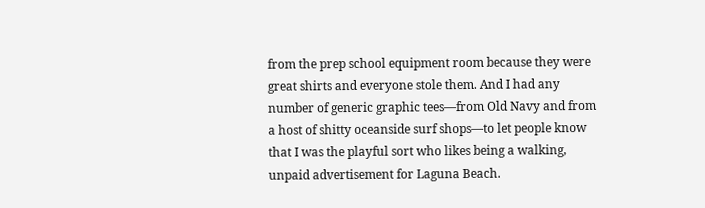from the prep school equipment room because they were great shirts and everyone stole them. And I had any number of generic graphic tees—from Old Navy and from a host of shitty oceanside surf shops—to let people know that I was the playful sort who likes being a walking, unpaid advertisement for Laguna Beach.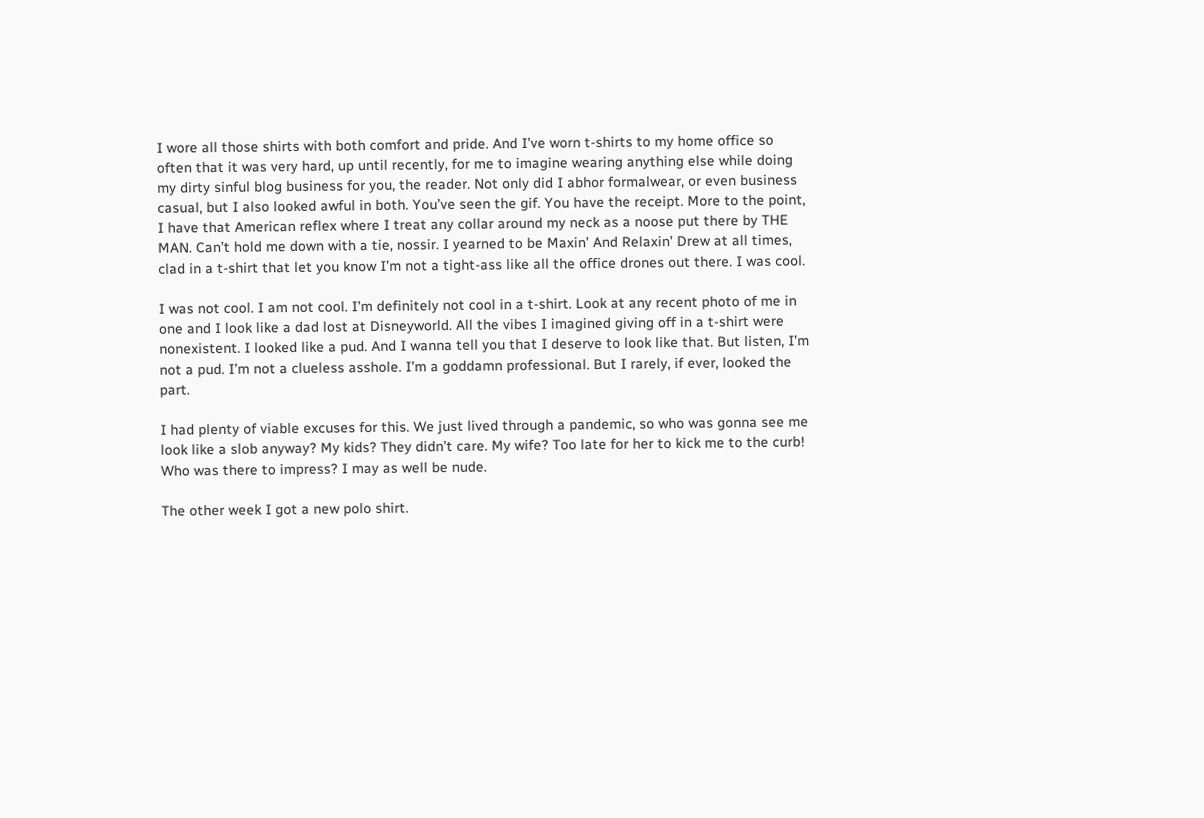I wore all those shirts with both comfort and pride. And I’ve worn t-shirts to my home office so often that it was very hard, up until recently, for me to imagine wearing anything else while doing my dirty sinful blog business for you, the reader. Not only did I abhor formalwear, or even business casual, but I also looked awful in both. You’ve seen the gif. You have the receipt. More to the point, I have that American reflex where I treat any collar around my neck as a noose put there by THE MAN. Can’t hold me down with a tie, nossir. I yearned to be Maxin’ And Relaxin’ Drew at all times, clad in a t-shirt that let you know I’m not a tight-ass like all the office drones out there. I was cool.

I was not cool. I am not cool. I’m definitely not cool in a t-shirt. Look at any recent photo of me in one and I look like a dad lost at Disneyworld. All the vibes I imagined giving off in a t-shirt were nonexistent. I looked like a pud. And I wanna tell you that I deserve to look like that. But listen, I’m not a pud. I’m not a clueless asshole. I’m a goddamn professional. But I rarely, if ever, looked the part.

I had plenty of viable excuses for this. We just lived through a pandemic, so who was gonna see me look like a slob anyway? My kids? They didn’t care. My wife? Too late for her to kick me to the curb! Who was there to impress? I may as well be nude.

The other week I got a new polo shirt.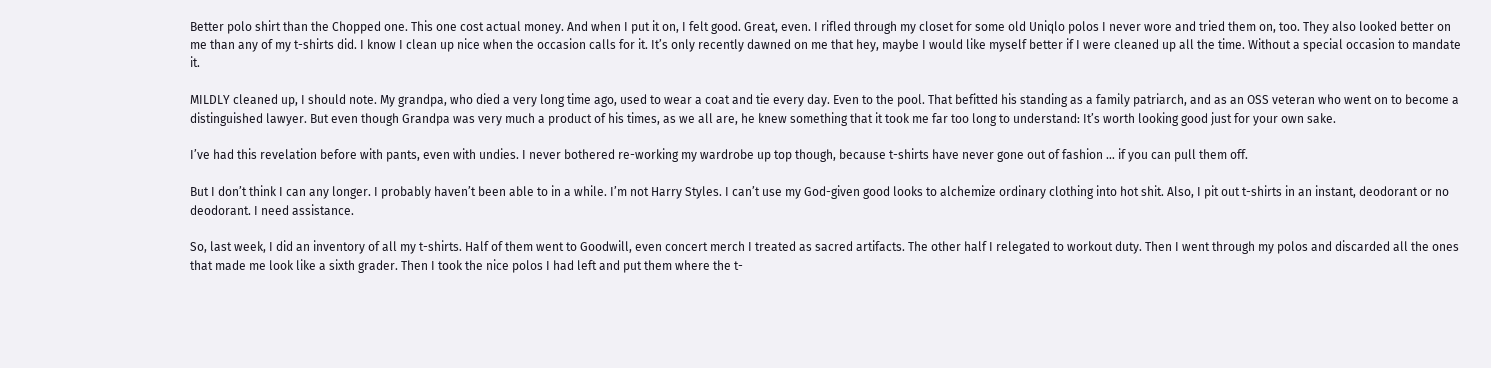Better polo shirt than the Chopped one. This one cost actual money. And when I put it on, I felt good. Great, even. I rifled through my closet for some old Uniqlo polos I never wore and tried them on, too. They also looked better on me than any of my t-shirts did. I know I clean up nice when the occasion calls for it. It’s only recently dawned on me that hey, maybe I would like myself better if I were cleaned up all the time. Without a special occasion to mandate it.

MILDLY cleaned up, I should note. My grandpa, who died a very long time ago, used to wear a coat and tie every day. Even to the pool. That befitted his standing as a family patriarch, and as an OSS veteran who went on to become a distinguished lawyer. But even though Grandpa was very much a product of his times, as we all are, he knew something that it took me far too long to understand: It’s worth looking good just for your own sake.

I’ve had this revelation before with pants, even with undies. I never bothered re-working my wardrobe up top though, because t-shirts have never gone out of fashion … if you can pull them off.

But I don’t think I can any longer. I probably haven’t been able to in a while. I’m not Harry Styles. I can’t use my God-given good looks to alchemize ordinary clothing into hot shit. Also, I pit out t-shirts in an instant, deodorant or no deodorant. I need assistance.

So, last week, I did an inventory of all my t-shirts. Half of them went to Goodwill, even concert merch I treated as sacred artifacts. The other half I relegated to workout duty. Then I went through my polos and discarded all the ones that made me look like a sixth grader. Then I took the nice polos I had left and put them where the t-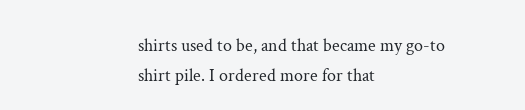shirts used to be, and that became my go-to shirt pile. I ordered more for that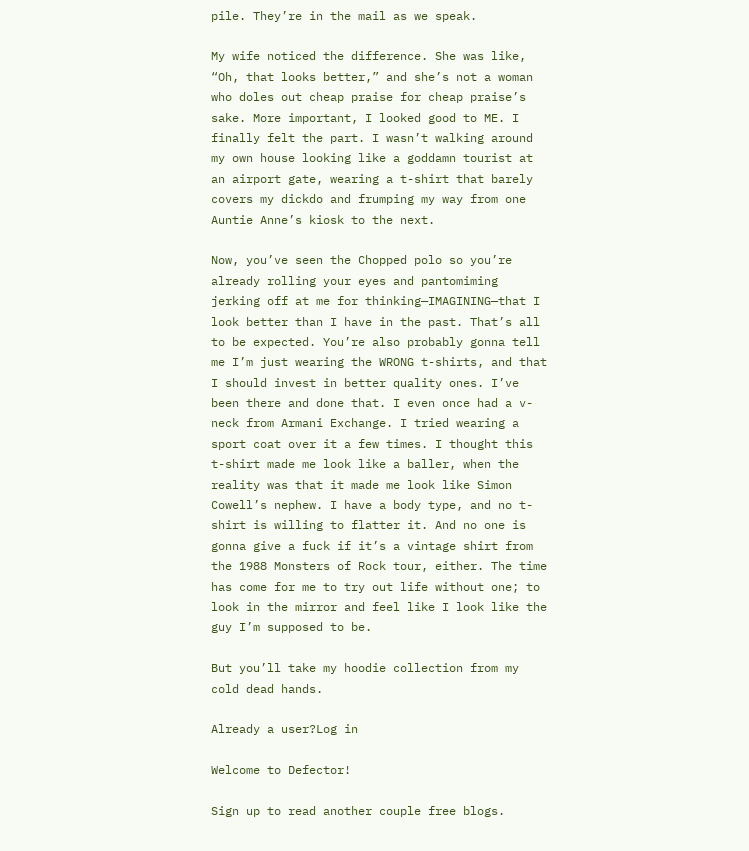pile. They’re in the mail as we speak.

My wife noticed the difference. She was like, “Oh, that looks better,” and she’s not a woman who doles out cheap praise for cheap praise’s sake. More important, I looked good to ME. I finally felt the part. I wasn’t walking around my own house looking like a goddamn tourist at an airport gate, wearing a t-shirt that barely covers my dickdo and frumping my way from one Auntie Anne’s kiosk to the next.

Now, you’ve seen the Chopped polo so you’re already rolling your eyes and pantomiming jerking off at me for thinking—IMAGINING—that I look better than I have in the past. That’s all to be expected. You’re also probably gonna tell me I’m just wearing the WRONG t-shirts, and that I should invest in better quality ones. I’ve been there and done that. I even once had a v-neck from Armani Exchange. I tried wearing a sport coat over it a few times. I thought this t-shirt made me look like a baller, when the reality was that it made me look like Simon Cowell’s nephew. I have a body type, and no t-shirt is willing to flatter it. And no one is gonna give a fuck if it’s a vintage shirt from the 1988 Monsters of Rock tour, either. The time has come for me to try out life without one; to look in the mirror and feel like I look like the guy I’m supposed to be.

But you’ll take my hoodie collection from my cold dead hands.

Already a user?Log in

Welcome to Defector!

Sign up to read another couple free blogs.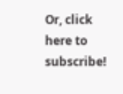Or, click here to subscribe!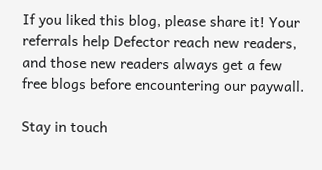If you liked this blog, please share it! Your referrals help Defector reach new readers, and those new readers always get a few free blogs before encountering our paywall.

Stay in touch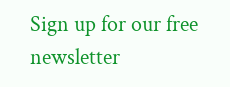Sign up for our free newsletter